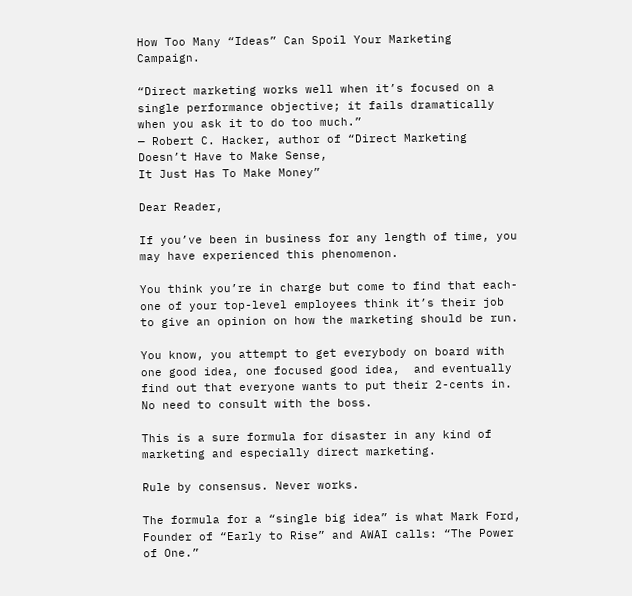How Too Many “Ideas” Can Spoil Your Marketing Campaign.

“Direct marketing works well when it’s focused on a single performance objective; it fails dramatically when you ask it to do too much.”
— Robert C. Hacker, author of “Direct Marketing Doesn’t Have to Make Sense,
It Just Has To Make Money”

Dear Reader,

If you’ve been in business for any length of time, you may have experienced this phenomenon.

You think you’re in charge but come to find that each-one of your top-level employees think it’s their job to give an opinion on how the marketing should be run.

You know, you attempt to get everybody on board with one good idea, one focused good idea,  and eventually find out that everyone wants to put their 2-cents in. No need to consult with the boss.

This is a sure formula for disaster in any kind of marketing and especially direct marketing.

Rule by consensus. Never works.

The formula for a “single big idea” is what Mark Ford, Founder of “Early to Rise” and AWAI calls: “The Power of One.”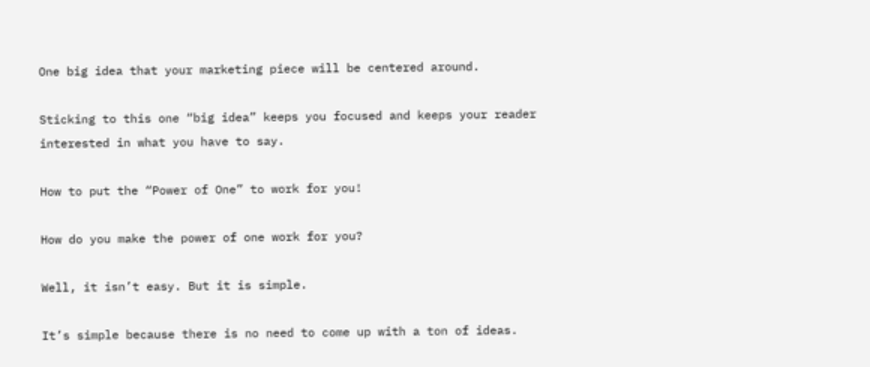One big idea that your marketing piece will be centered around.

Sticking to this one “big idea” keeps you focused and keeps your reader interested in what you have to say.

How to put the “Power of One” to work for you!

How do you make the power of one work for you?

Well, it isn’t easy. But it is simple.

It’s simple because there is no need to come up with a ton of ideas.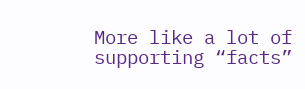More like a lot of supporting “facts”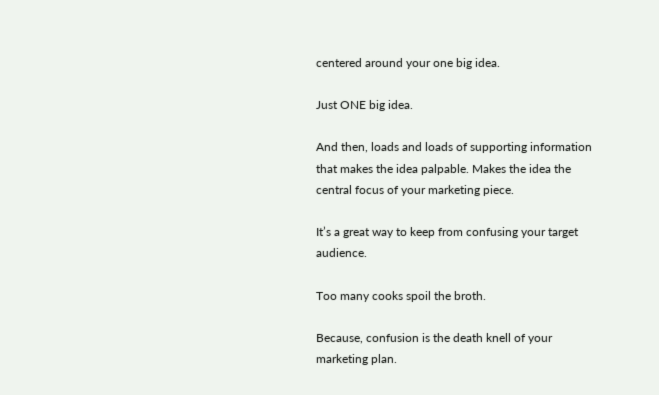centered around your one big idea.

Just ONE big idea.

And then, loads and loads of supporting information that makes the idea palpable. Makes the idea the central focus of your marketing piece.

It’s a great way to keep from confusing your target audience.

Too many cooks spoil the broth.

Because, confusion is the death knell of your marketing plan.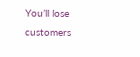You’ll lose customers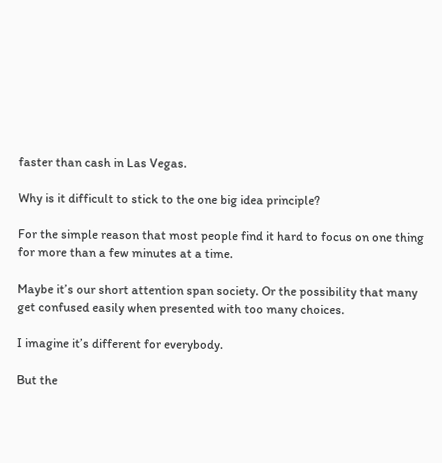faster than cash in Las Vegas.

Why is it difficult to stick to the one big idea principle?

For the simple reason that most people find it hard to focus on one thing for more than a few minutes at a time.

Maybe it’s our short attention span society. Or the possibility that many get confused easily when presented with too many choices.

I imagine it’s different for everybody.

But the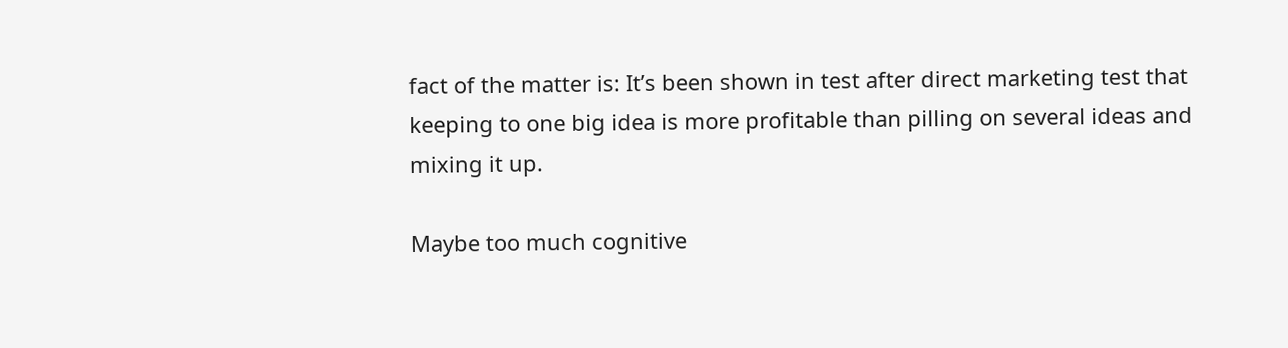fact of the matter is: It’s been shown in test after direct marketing test that keeping to one big idea is more profitable than pilling on several ideas and mixing it up.

Maybe too much cognitive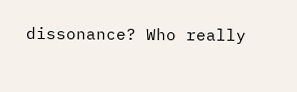dissonance? Who really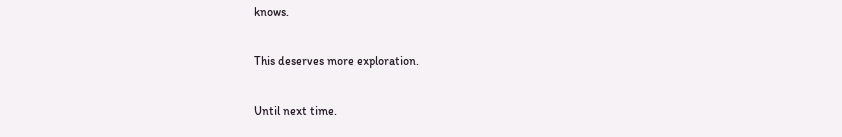knows.

This deserves more exploration.

Until next time.